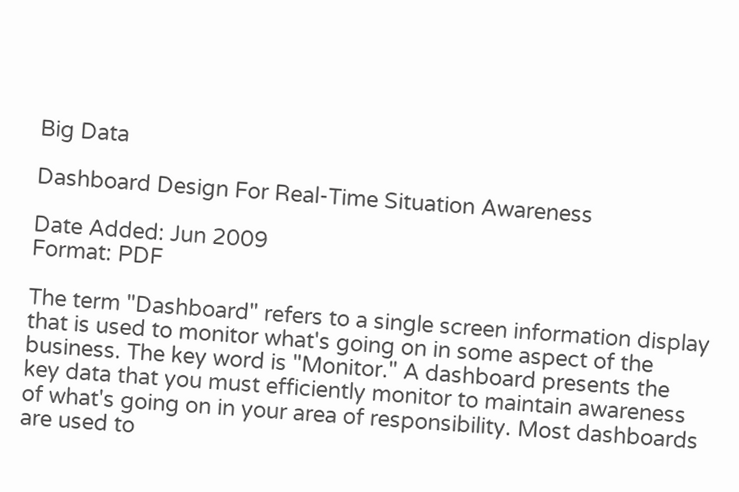Big Data

Dashboard Design For Real-Time Situation Awareness

Date Added: Jun 2009
Format: PDF

The term "Dashboard" refers to a single screen information display that is used to monitor what's going on in some aspect of the business. The key word is "Monitor." A dashboard presents the key data that you must efficiently monitor to maintain awareness of what's going on in your area of responsibility. Most dashboards are used to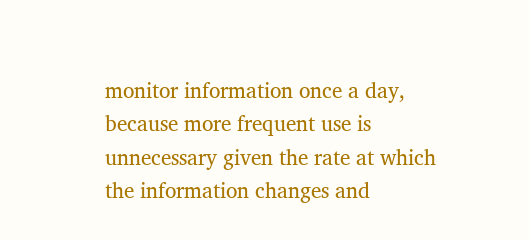monitor information once a day, because more frequent use is unnecessary given the rate at which the information changes and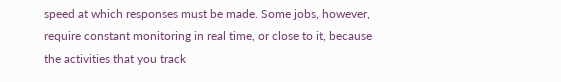speed at which responses must be made. Some jobs, however, require constant monitoring in real time, or close to it, because the activities that you track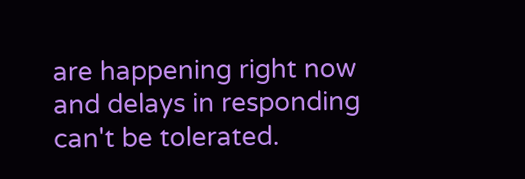are happening right now and delays in responding can't be tolerated.